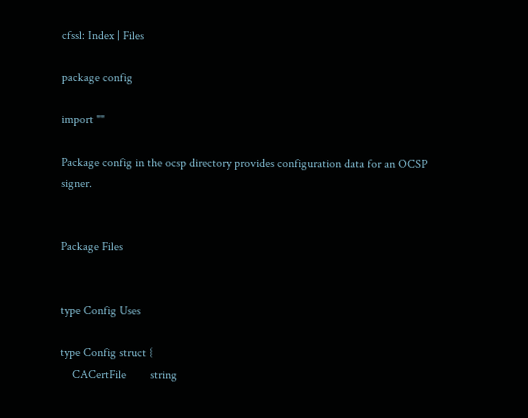cfssl: Index | Files

package config

import ""

Package config in the ocsp directory provides configuration data for an OCSP signer.


Package Files


type Config Uses

type Config struct {
    CACertFile        string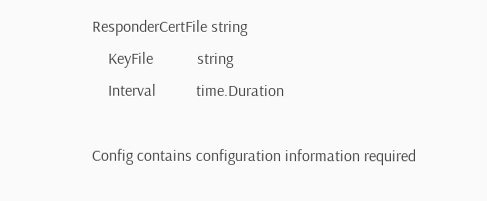ResponderCertFile string
    KeyFile           string
    Interval          time.Duration

Config contains configuration information required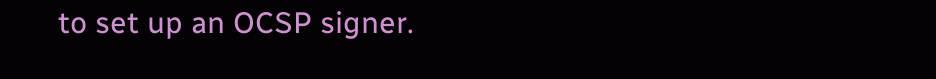to set up an OCSP signer.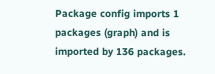Package config imports 1 packages (graph) and is imported by 136 packages.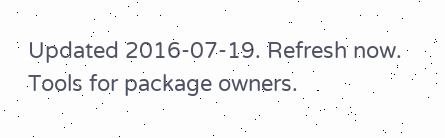Updated 2016-07-19. Refresh now. Tools for package owners.